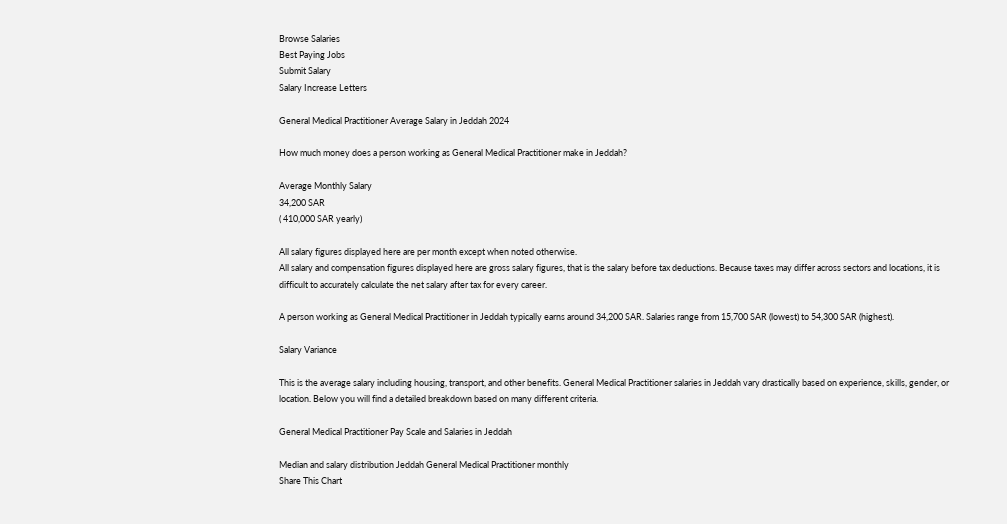Browse Salaries
Best Paying Jobs
Submit Salary
Salary Increase Letters

General Medical Practitioner Average Salary in Jeddah 2024

How much money does a person working as General Medical Practitioner make in Jeddah?

Average Monthly Salary
34,200 SAR
( 410,000 SAR yearly)

All salary figures displayed here are per month except when noted otherwise.
All salary and compensation figures displayed here are gross salary figures, that is the salary before tax deductions. Because taxes may differ across sectors and locations, it is difficult to accurately calculate the net salary after tax for every career.

A person working as General Medical Practitioner in Jeddah typically earns around 34,200 SAR. Salaries range from 15,700 SAR (lowest) to 54,300 SAR (highest).

Salary Variance

This is the average salary including housing, transport, and other benefits. General Medical Practitioner salaries in Jeddah vary drastically based on experience, skills, gender, or location. Below you will find a detailed breakdown based on many different criteria.

General Medical Practitioner Pay Scale and Salaries in Jeddah

Median and salary distribution Jeddah General Medical Practitioner monthly
Share This Chart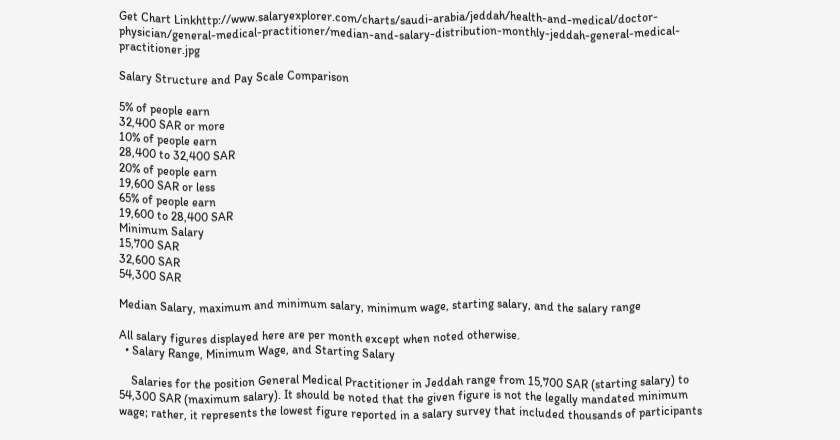Get Chart Linkhttp://www.salaryexplorer.com/charts/saudi-arabia/jeddah/health-and-medical/doctor-physician/general-medical-practitioner/median-and-salary-distribution-monthly-jeddah-general-medical-practitioner.jpg

Salary Structure and Pay Scale Comparison

5% of people earn
32,400 SAR or more
10% of people earn
28,400 to 32,400 SAR
20% of people earn
19,600 SAR or less
65% of people earn
19,600 to 28,400 SAR
Minimum Salary
15,700 SAR
32,600 SAR
54,300 SAR

Median Salary, maximum and minimum salary, minimum wage, starting salary, and the salary range

All salary figures displayed here are per month except when noted otherwise.
  • Salary Range, Minimum Wage, and Starting Salary

    Salaries for the position General Medical Practitioner in Jeddah range from 15,700 SAR (starting salary) to 54,300 SAR (maximum salary). It should be noted that the given figure is not the legally mandated minimum wage; rather, it represents the lowest figure reported in a salary survey that included thousands of participants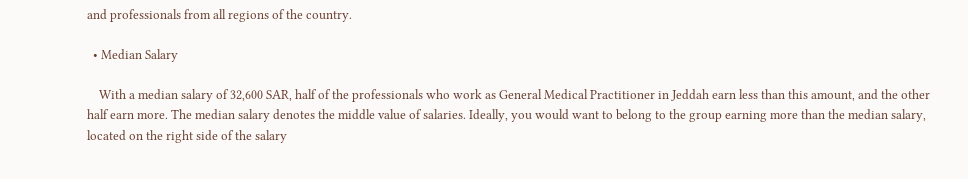and professionals from all regions of the country.

  • Median Salary

    With a median salary of 32,600 SAR, half of the professionals who work as General Medical Practitioner in Jeddah earn less than this amount, and the other half earn more. The median salary denotes the middle value of salaries. Ideally, you would want to belong to the group earning more than the median salary, located on the right side of the salary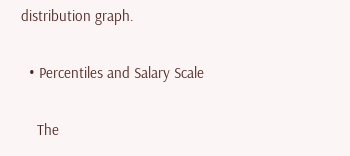distribution graph.

  • Percentiles and Salary Scale

    The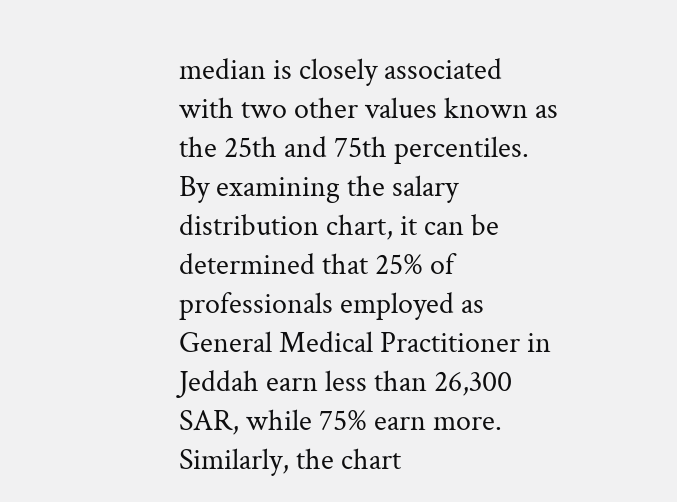median is closely associated with two other values known as the 25th and 75th percentiles. By examining the salary distribution chart, it can be determined that 25% of professionals employed as General Medical Practitioner in Jeddah earn less than 26,300 SAR, while 75% earn more. Similarly, the chart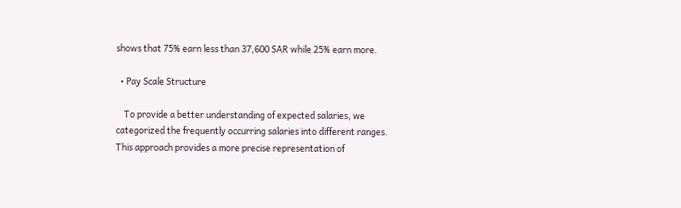shows that 75% earn less than 37,600 SAR while 25% earn more.

  • Pay Scale Structure

    To provide a better understanding of expected salaries, we categorized the frequently occurring salaries into different ranges. This approach provides a more precise representation of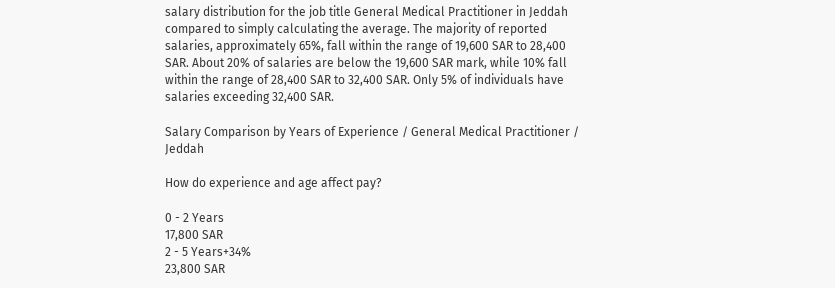salary distribution for the job title General Medical Practitioner in Jeddah compared to simply calculating the average. The majority of reported salaries, approximately 65%, fall within the range of 19,600 SAR to 28,400 SAR. About 20% of salaries are below the 19,600 SAR mark, while 10% fall within the range of 28,400 SAR to 32,400 SAR. Only 5% of individuals have salaries exceeding 32,400 SAR.

Salary Comparison by Years of Experience / General Medical Practitioner / Jeddah

How do experience and age affect pay?

0 - 2 Years
17,800 SAR
2 - 5 Years+34%
23,800 SAR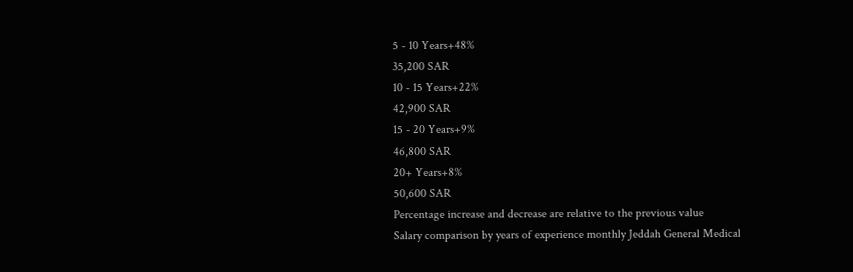5 - 10 Years+48%
35,200 SAR
10 - 15 Years+22%
42,900 SAR
15 - 20 Years+9%
46,800 SAR
20+ Years+8%
50,600 SAR
Percentage increase and decrease are relative to the previous value
Salary comparison by years of experience monthly Jeddah General Medical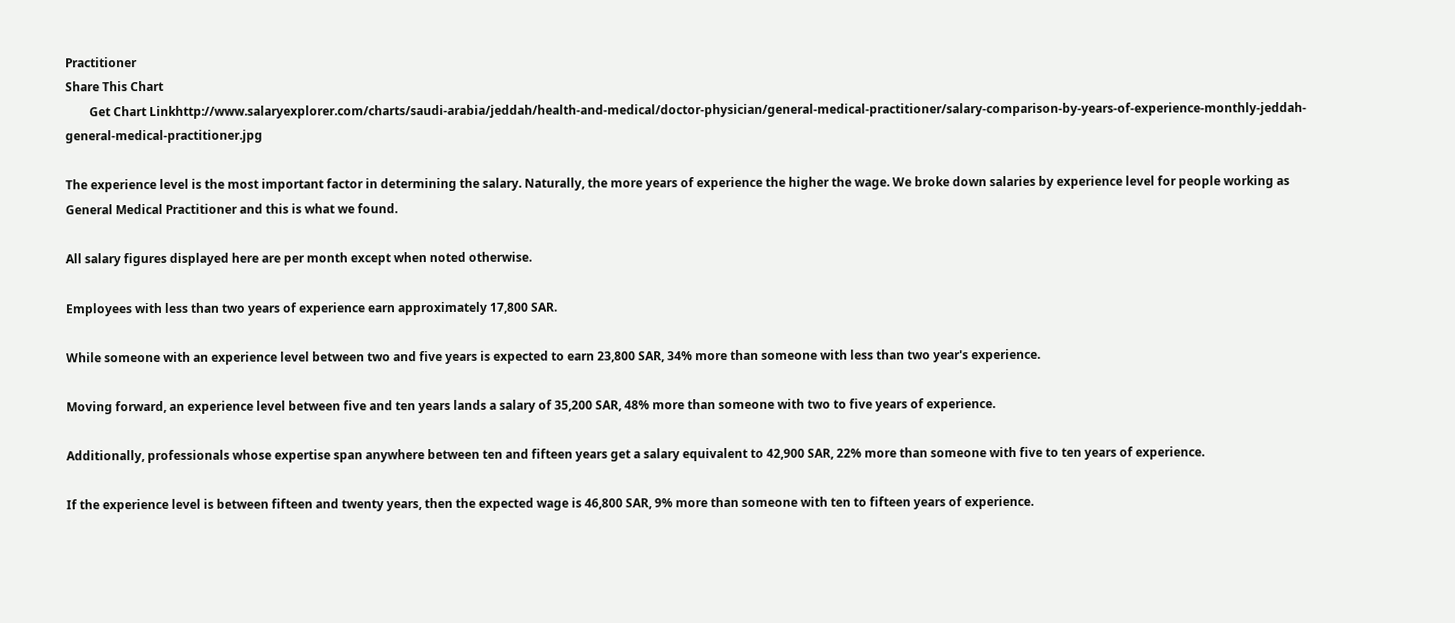Practitioner
Share This Chart
        Get Chart Linkhttp://www.salaryexplorer.com/charts/saudi-arabia/jeddah/health-and-medical/doctor-physician/general-medical-practitioner/salary-comparison-by-years-of-experience-monthly-jeddah-general-medical-practitioner.jpg

The experience level is the most important factor in determining the salary. Naturally, the more years of experience the higher the wage. We broke down salaries by experience level for people working as General Medical Practitioner and this is what we found.

All salary figures displayed here are per month except when noted otherwise.

Employees with less than two years of experience earn approximately 17,800 SAR.

While someone with an experience level between two and five years is expected to earn 23,800 SAR, 34% more than someone with less than two year's experience.

Moving forward, an experience level between five and ten years lands a salary of 35,200 SAR, 48% more than someone with two to five years of experience.

Additionally, professionals whose expertise span anywhere between ten and fifteen years get a salary equivalent to 42,900 SAR, 22% more than someone with five to ten years of experience.

If the experience level is between fifteen and twenty years, then the expected wage is 46,800 SAR, 9% more than someone with ten to fifteen years of experience.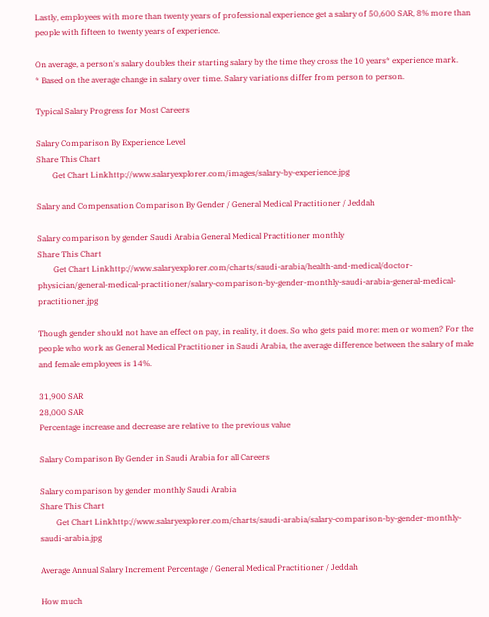Lastly, employees with more than twenty years of professional experience get a salary of 50,600 SAR, 8% more than people with fifteen to twenty years of experience.

On average, a person's salary doubles their starting salary by the time they cross the 10 years* experience mark.
* Based on the average change in salary over time. Salary variations differ from person to person.

Typical Salary Progress for Most Careers

Salary Comparison By Experience Level
Share This Chart
        Get Chart Linkhttp://www.salaryexplorer.com/images/salary-by-experience.jpg

Salary and Compensation Comparison By Gender / General Medical Practitioner / Jeddah

Salary comparison by gender Saudi Arabia General Medical Practitioner monthly
Share This Chart
        Get Chart Linkhttp://www.salaryexplorer.com/charts/saudi-arabia/health-and-medical/doctor-physician/general-medical-practitioner/salary-comparison-by-gender-monthly-saudi-arabia-general-medical-practitioner.jpg

Though gender should not have an effect on pay, in reality, it does. So who gets paid more: men or women? For the people who work as General Medical Practitioner in Saudi Arabia, the average difference between the salary of male and female employees is 14%.

31,900 SAR
28,000 SAR
Percentage increase and decrease are relative to the previous value

Salary Comparison By Gender in Saudi Arabia for all Careers

Salary comparison by gender monthly Saudi Arabia
Share This Chart
        Get Chart Linkhttp://www.salaryexplorer.com/charts/saudi-arabia/salary-comparison-by-gender-monthly-saudi-arabia.jpg

Average Annual Salary Increment Percentage / General Medical Practitioner / Jeddah

How much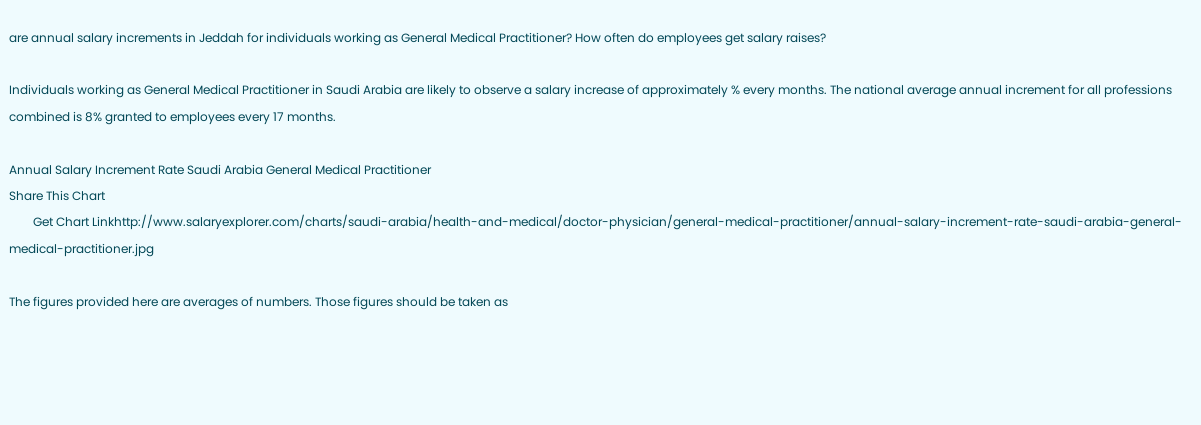are annual salary increments in Jeddah for individuals working as General Medical Practitioner? How often do employees get salary raises?

Individuals working as General Medical Practitioner in Saudi Arabia are likely to observe a salary increase of approximately % every months. The national average annual increment for all professions combined is 8% granted to employees every 17 months.

Annual Salary Increment Rate Saudi Arabia General Medical Practitioner
Share This Chart
        Get Chart Linkhttp://www.salaryexplorer.com/charts/saudi-arabia/health-and-medical/doctor-physician/general-medical-practitioner/annual-salary-increment-rate-saudi-arabia-general-medical-practitioner.jpg

The figures provided here are averages of numbers. Those figures should be taken as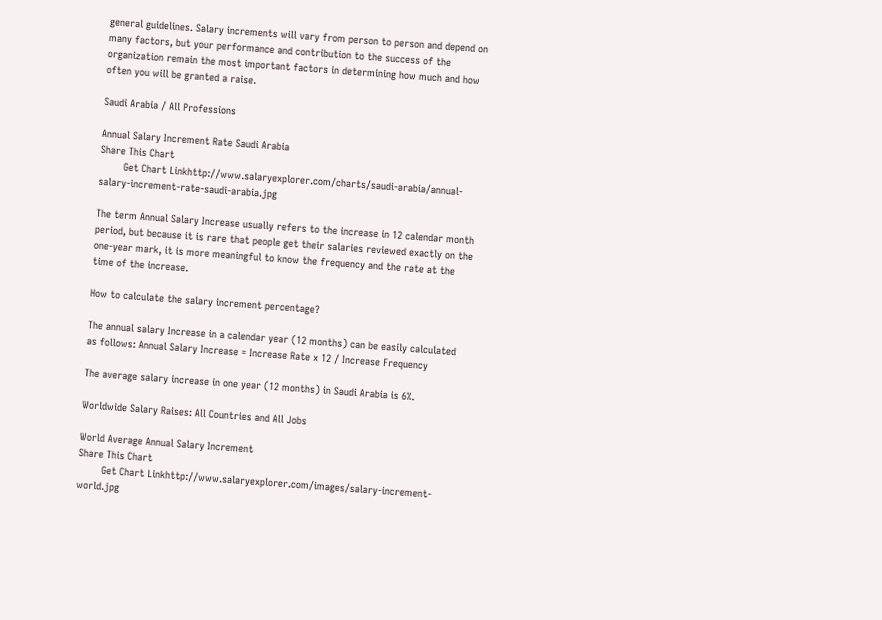general guidelines. Salary increments will vary from person to person and depend on many factors, but your performance and contribution to the success of the organization remain the most important factors in determining how much and how often you will be granted a raise.

Saudi Arabia / All Professions

Annual Salary Increment Rate Saudi Arabia
Share This Chart
        Get Chart Linkhttp://www.salaryexplorer.com/charts/saudi-arabia/annual-salary-increment-rate-saudi-arabia.jpg

The term Annual Salary Increase usually refers to the increase in 12 calendar month period, but because it is rare that people get their salaries reviewed exactly on the one-year mark, it is more meaningful to know the frequency and the rate at the time of the increase.

How to calculate the salary increment percentage?

The annual salary Increase in a calendar year (12 months) can be easily calculated as follows: Annual Salary Increase = Increase Rate x 12 / Increase Frequency

The average salary increase in one year (12 months) in Saudi Arabia is 6%.

Worldwide Salary Raises: All Countries and All Jobs

World Average Annual Salary Increment
Share This Chart
        Get Chart Linkhttp://www.salaryexplorer.com/images/salary-increment-world.jpg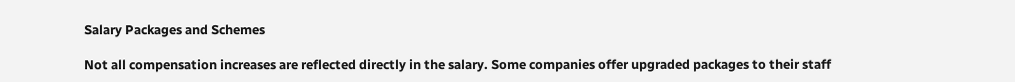Salary Packages and Schemes

Not all compensation increases are reflected directly in the salary. Some companies offer upgraded packages to their staff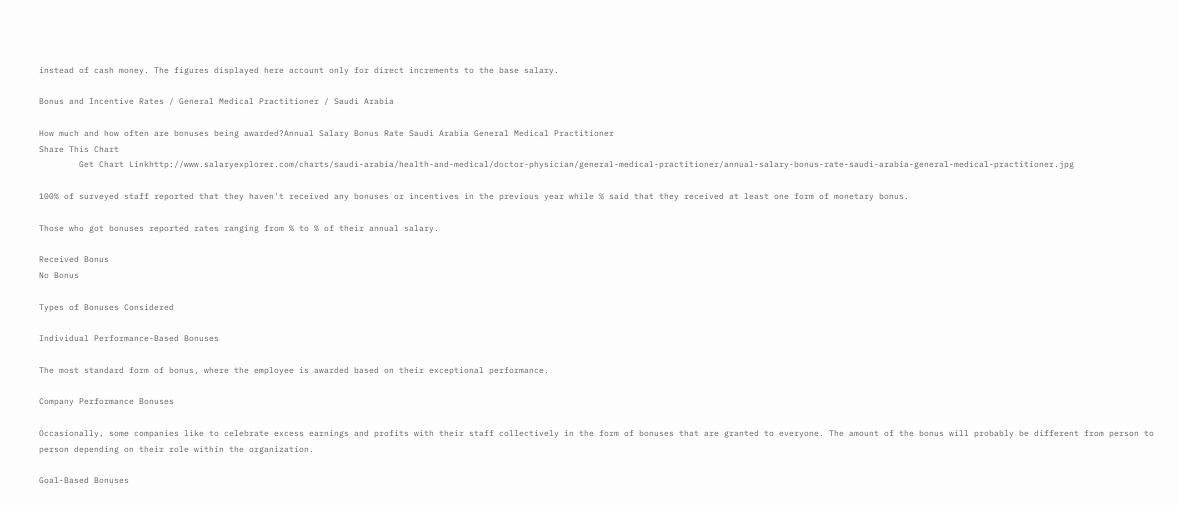instead of cash money. The figures displayed here account only for direct increments to the base salary.

Bonus and Incentive Rates / General Medical Practitioner / Saudi Arabia

How much and how often are bonuses being awarded?Annual Salary Bonus Rate Saudi Arabia General Medical Practitioner
Share This Chart
        Get Chart Linkhttp://www.salaryexplorer.com/charts/saudi-arabia/health-and-medical/doctor-physician/general-medical-practitioner/annual-salary-bonus-rate-saudi-arabia-general-medical-practitioner.jpg

100% of surveyed staff reported that they haven't received any bonuses or incentives in the previous year while % said that they received at least one form of monetary bonus.

Those who got bonuses reported rates ranging from % to % of their annual salary.

Received Bonus
No Bonus

Types of Bonuses Considered

Individual Performance-Based Bonuses

The most standard form of bonus, where the employee is awarded based on their exceptional performance.

Company Performance Bonuses

Occasionally, some companies like to celebrate excess earnings and profits with their staff collectively in the form of bonuses that are granted to everyone. The amount of the bonus will probably be different from person to person depending on their role within the organization.

Goal-Based Bonuses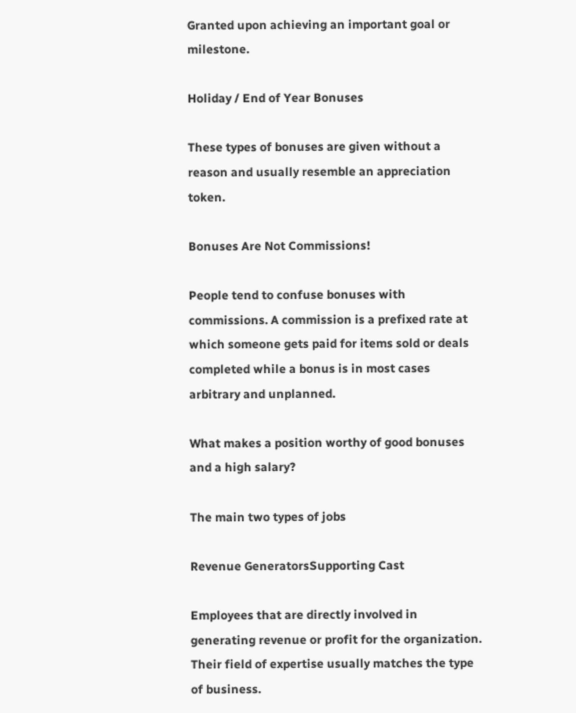Granted upon achieving an important goal or milestone.

Holiday / End of Year Bonuses

These types of bonuses are given without a reason and usually resemble an appreciation token.

Bonuses Are Not Commissions!

People tend to confuse bonuses with commissions. A commission is a prefixed rate at which someone gets paid for items sold or deals completed while a bonus is in most cases arbitrary and unplanned.

What makes a position worthy of good bonuses and a high salary?

The main two types of jobs

Revenue GeneratorsSupporting Cast

Employees that are directly involved in generating revenue or profit for the organization. Their field of expertise usually matches the type of business.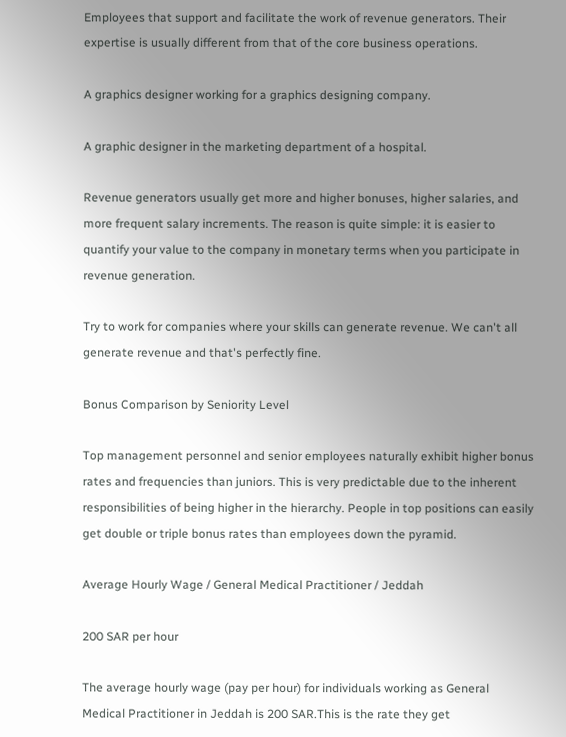Employees that support and facilitate the work of revenue generators. Their expertise is usually different from that of the core business operations.

A graphics designer working for a graphics designing company.

A graphic designer in the marketing department of a hospital.

Revenue generators usually get more and higher bonuses, higher salaries, and more frequent salary increments. The reason is quite simple: it is easier to quantify your value to the company in monetary terms when you participate in revenue generation.

Try to work for companies where your skills can generate revenue. We can't all generate revenue and that's perfectly fine.

Bonus Comparison by Seniority Level

Top management personnel and senior employees naturally exhibit higher bonus rates and frequencies than juniors. This is very predictable due to the inherent responsibilities of being higher in the hierarchy. People in top positions can easily get double or triple bonus rates than employees down the pyramid.

Average Hourly Wage / General Medical Practitioner / Jeddah

200 SAR per hour

The average hourly wage (pay per hour) for individuals working as General Medical Practitioner in Jeddah is 200 SAR.This is the rate they get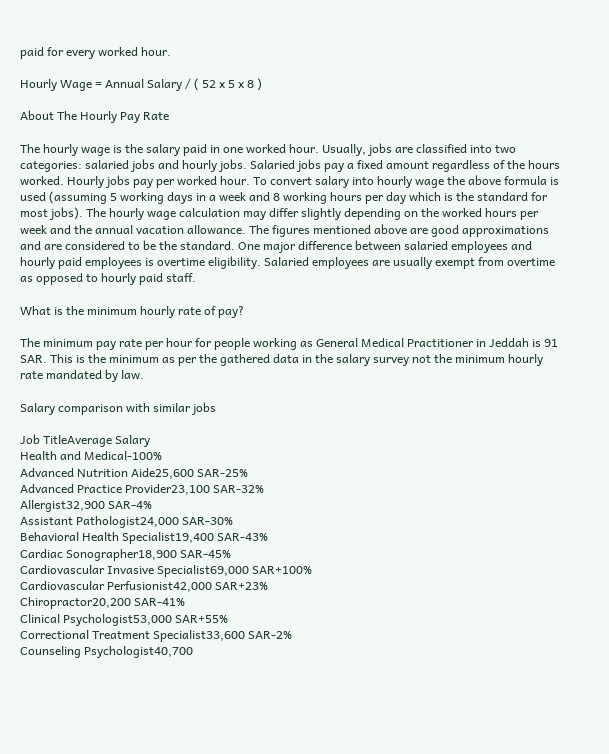paid for every worked hour.

Hourly Wage = Annual Salary / ( 52 x 5 x 8 )

About The Hourly Pay Rate

The hourly wage is the salary paid in one worked hour. Usually, jobs are classified into two categories: salaried jobs and hourly jobs. Salaried jobs pay a fixed amount regardless of the hours worked. Hourly jobs pay per worked hour. To convert salary into hourly wage the above formula is used (assuming 5 working days in a week and 8 working hours per day which is the standard for most jobs). The hourly wage calculation may differ slightly depending on the worked hours per week and the annual vacation allowance. The figures mentioned above are good approximations and are considered to be the standard. One major difference between salaried employees and hourly paid employees is overtime eligibility. Salaried employees are usually exempt from overtime as opposed to hourly paid staff.

What is the minimum hourly rate of pay?

The minimum pay rate per hour for people working as General Medical Practitioner in Jeddah is 91 SAR. This is the minimum as per the gathered data in the salary survey not the minimum hourly rate mandated by law.

Salary comparison with similar jobs

Job TitleAverage Salary
Health and Medical-100%
Advanced Nutrition Aide25,600 SAR-25%
Advanced Practice Provider23,100 SAR-32%
Allergist32,900 SAR-4%
Assistant Pathologist24,000 SAR-30%
Behavioral Health Specialist19,400 SAR-43%
Cardiac Sonographer18,900 SAR-45%
Cardiovascular Invasive Specialist69,000 SAR+100%
Cardiovascular Perfusionist42,000 SAR+23%
Chiropractor20,200 SAR-41%
Clinical Psychologist53,000 SAR+55%
Correctional Treatment Specialist33,600 SAR-2%
Counseling Psychologist40,700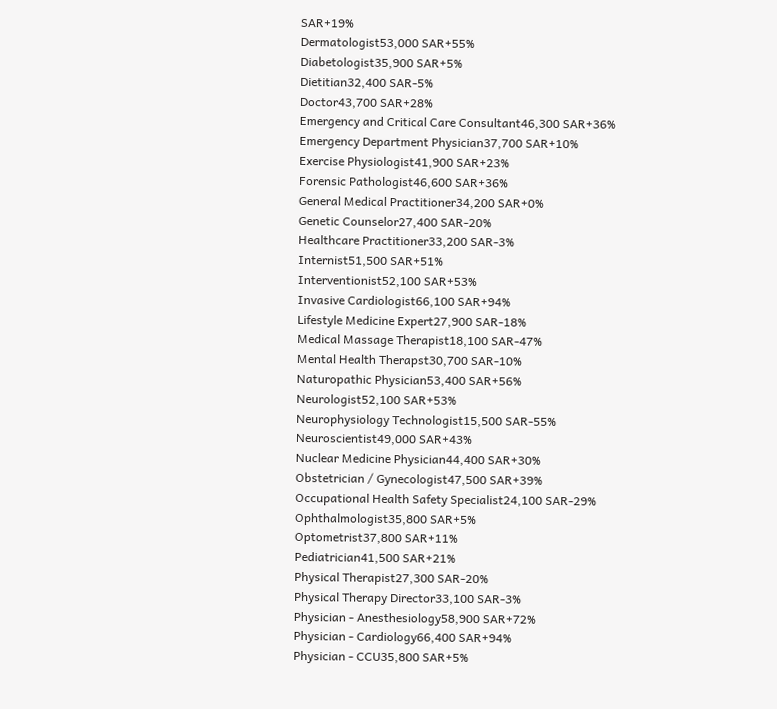SAR+19%
Dermatologist53,000 SAR+55%
Diabetologist35,900 SAR+5%
Dietitian32,400 SAR-5%
Doctor43,700 SAR+28%
Emergency and Critical Care Consultant46,300 SAR+36%
Emergency Department Physician37,700 SAR+10%
Exercise Physiologist41,900 SAR+23%
Forensic Pathologist46,600 SAR+36%
General Medical Practitioner34,200 SAR+0%
Genetic Counselor27,400 SAR-20%
Healthcare Practitioner33,200 SAR-3%
Internist51,500 SAR+51%
Interventionist52,100 SAR+53%
Invasive Cardiologist66,100 SAR+94%
Lifestyle Medicine Expert27,900 SAR-18%
Medical Massage Therapist18,100 SAR-47%
Mental Health Therapst30,700 SAR-10%
Naturopathic Physician53,400 SAR+56%
Neurologist52,100 SAR+53%
Neurophysiology Technologist15,500 SAR-55%
Neuroscientist49,000 SAR+43%
Nuclear Medicine Physician44,400 SAR+30%
Obstetrician / Gynecologist47,500 SAR+39%
Occupational Health Safety Specialist24,100 SAR-29%
Ophthalmologist35,800 SAR+5%
Optometrist37,800 SAR+11%
Pediatrician41,500 SAR+21%
Physical Therapist27,300 SAR-20%
Physical Therapy Director33,100 SAR-3%
Physician - Anesthesiology58,900 SAR+72%
Physician - Cardiology66,400 SAR+94%
Physician - CCU35,800 SAR+5%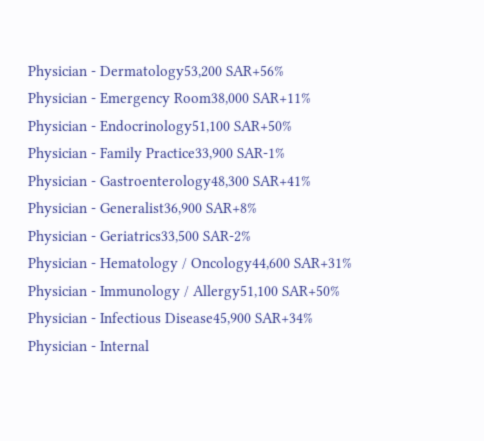Physician - Dermatology53,200 SAR+56%
Physician - Emergency Room38,000 SAR+11%
Physician - Endocrinology51,100 SAR+50%
Physician - Family Practice33,900 SAR-1%
Physician - Gastroenterology48,300 SAR+41%
Physician - Generalist36,900 SAR+8%
Physician - Geriatrics33,500 SAR-2%
Physician - Hematology / Oncology44,600 SAR+31%
Physician - Immunology / Allergy51,100 SAR+50%
Physician - Infectious Disease45,900 SAR+34%
Physician - Internal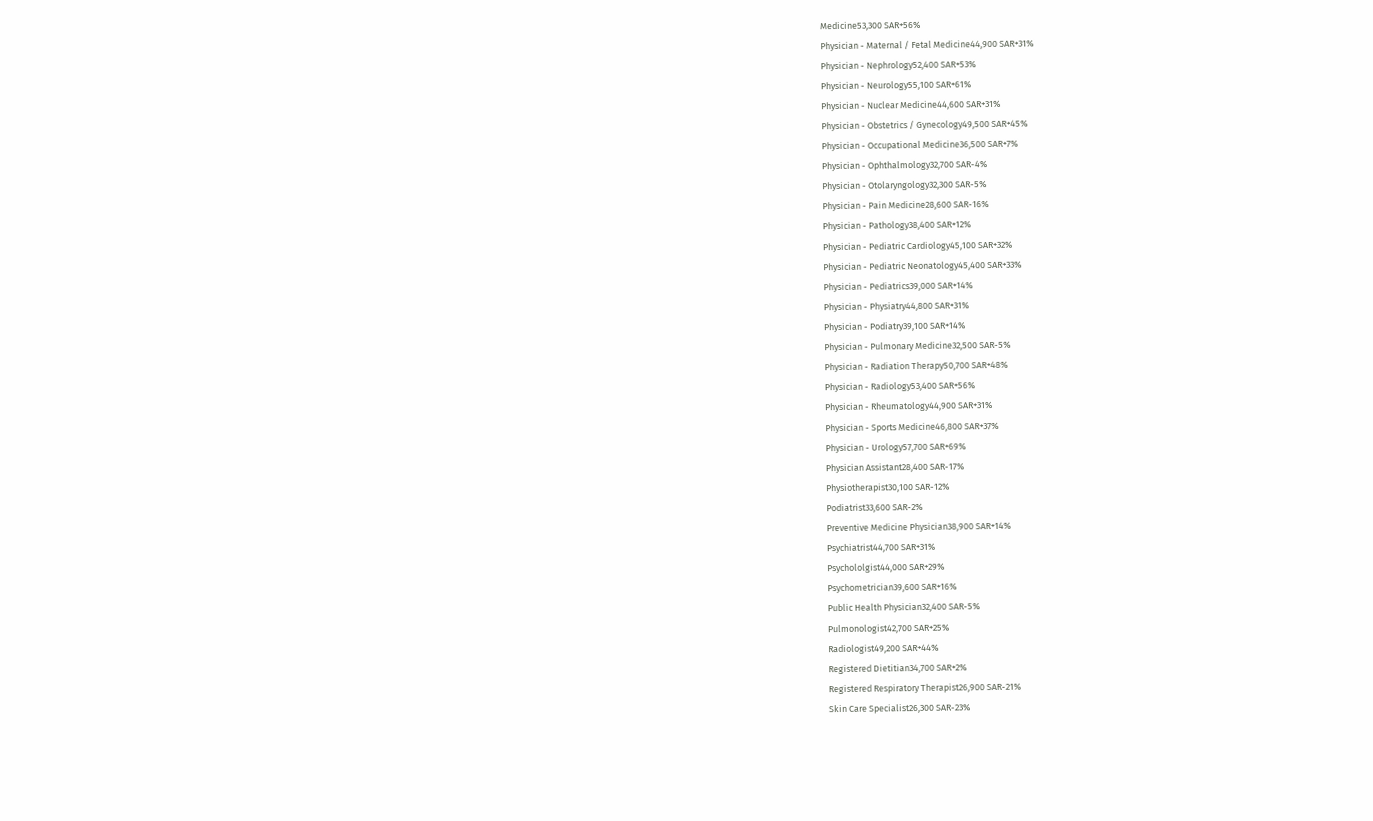Medicine53,300 SAR+56%
Physician - Maternal / Fetal Medicine44,900 SAR+31%
Physician - Nephrology52,400 SAR+53%
Physician - Neurology55,100 SAR+61%
Physician - Nuclear Medicine44,600 SAR+31%
Physician - Obstetrics / Gynecology49,500 SAR+45%
Physician - Occupational Medicine36,500 SAR+7%
Physician - Ophthalmology32,700 SAR-4%
Physician - Otolaryngology32,300 SAR-5%
Physician - Pain Medicine28,600 SAR-16%
Physician - Pathology38,400 SAR+12%
Physician - Pediatric Cardiology45,100 SAR+32%
Physician - Pediatric Neonatology45,400 SAR+33%
Physician - Pediatrics39,000 SAR+14%
Physician - Physiatry44,800 SAR+31%
Physician - Podiatry39,100 SAR+14%
Physician - Pulmonary Medicine32,500 SAR-5%
Physician - Radiation Therapy50,700 SAR+48%
Physician - Radiology53,400 SAR+56%
Physician - Rheumatology44,900 SAR+31%
Physician - Sports Medicine46,800 SAR+37%
Physician - Urology57,700 SAR+69%
Physician Assistant28,400 SAR-17%
Physiotherapist30,100 SAR-12%
Podiatrist33,600 SAR-2%
Preventive Medicine Physician38,900 SAR+14%
Psychiatrist44,700 SAR+31%
Psychololgist44,000 SAR+29%
Psychometrician39,600 SAR+16%
Public Health Physician32,400 SAR-5%
Pulmonologist42,700 SAR+25%
Radiologist49,200 SAR+44%
Registered Dietitian34,700 SAR+2%
Registered Respiratory Therapist26,900 SAR-21%
Skin Care Specialist26,300 SAR-23%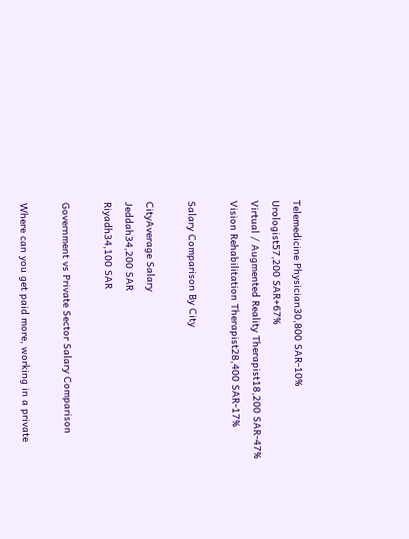Telemedicine Physician30,800 SAR-10%
Urologist57,200 SAR+67%
Virtual / Augmented Reality Therapist18,200 SAR-47%
Vision Rehabilitation Therapist28,400 SAR-17%

Salary Comparison By City

CityAverage Salary
Jeddah34,200 SAR
Riyadh34,100 SAR

Government vs Private Sector Salary Comparison

Where can you get paid more, working in a private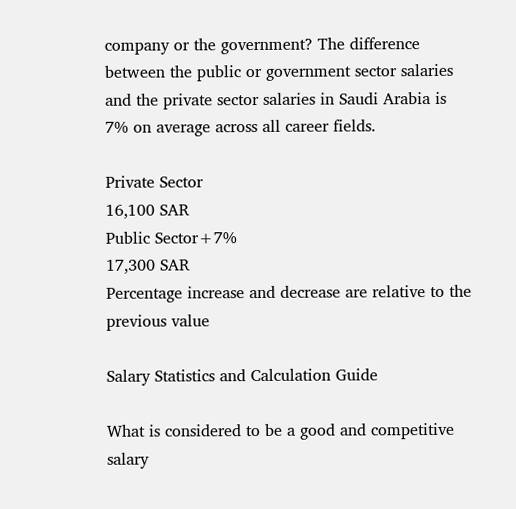company or the government? The difference between the public or government sector salaries and the private sector salaries in Saudi Arabia is 7% on average across all career fields.

Private Sector
16,100 SAR
Public Sector+7%
17,300 SAR
Percentage increase and decrease are relative to the previous value

Salary Statistics and Calculation Guide

What is considered to be a good and competitive salary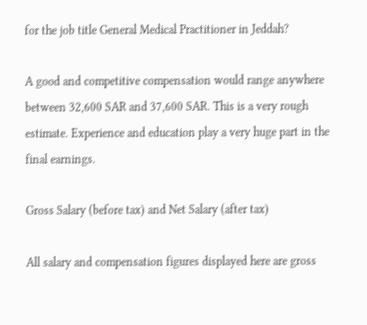for the job title General Medical Practitioner in Jeddah?

A good and competitive compensation would range anywhere between 32,600 SAR and 37,600 SAR. This is a very rough estimate. Experience and education play a very huge part in the final earnings.

Gross Salary (before tax) and Net Salary (after tax)

All salary and compensation figures displayed here are gross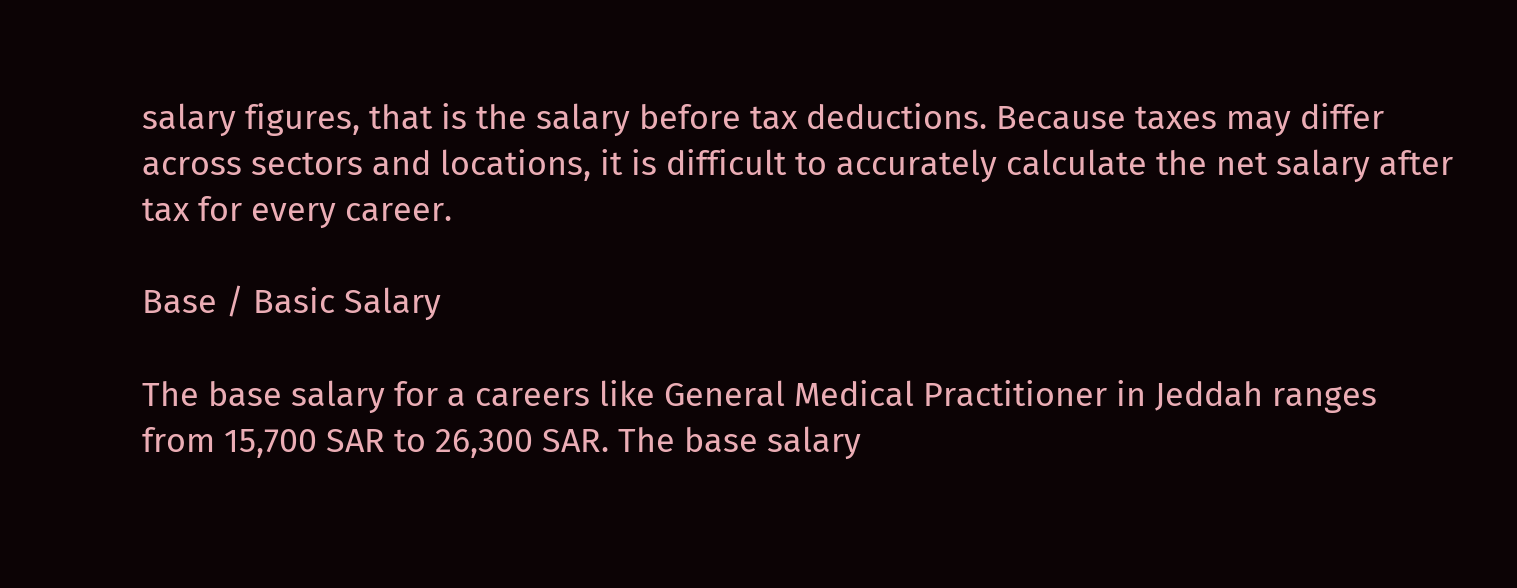salary figures, that is the salary before tax deductions. Because taxes may differ across sectors and locations, it is difficult to accurately calculate the net salary after tax for every career.

Base / Basic Salary

The base salary for a careers like General Medical Practitioner in Jeddah ranges from 15,700 SAR to 26,300 SAR. The base salary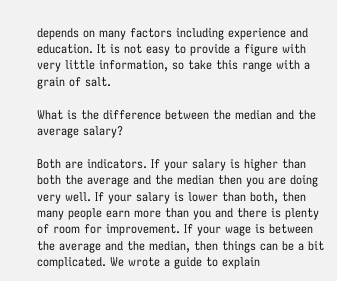depends on many factors including experience and education. It is not easy to provide a figure with very little information, so take this range with a grain of salt.

What is the difference between the median and the average salary?

Both are indicators. If your salary is higher than both the average and the median then you are doing very well. If your salary is lower than both, then many people earn more than you and there is plenty of room for improvement. If your wage is between the average and the median, then things can be a bit complicated. We wrote a guide to explain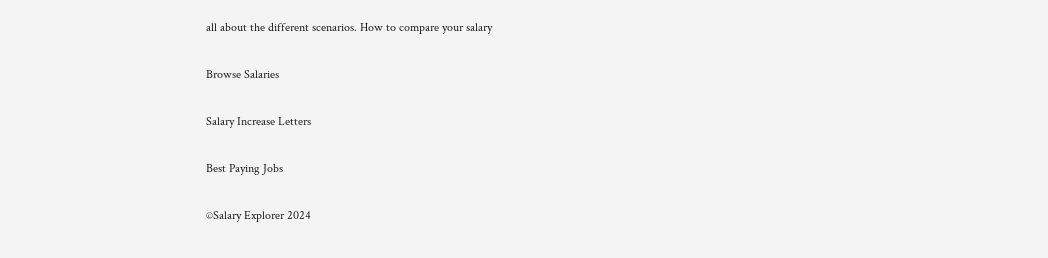all about the different scenarios. How to compare your salary

Browse Salaries

Salary Increase Letters

Best Paying Jobs

©Salary Explorer 2024